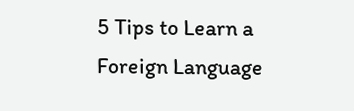5 Tips to Learn a Foreign Language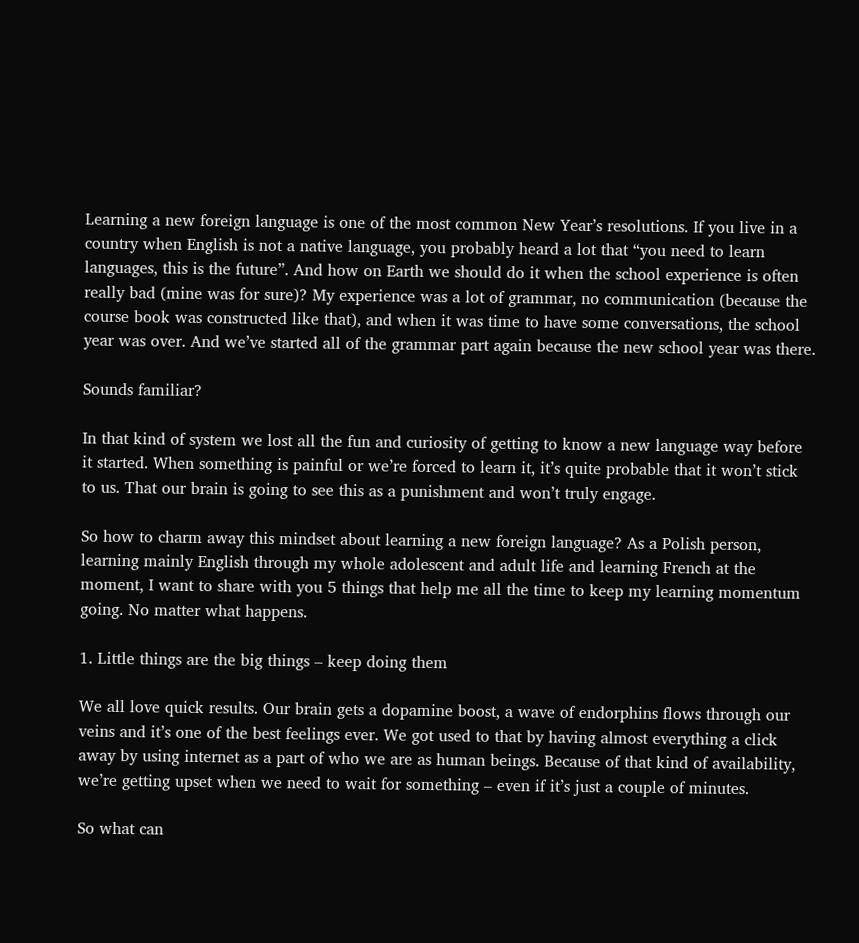Learning a new foreign language is one of the most common New Year’s resolutions. If you live in a country when English is not a native language, you probably heard a lot that “you need to learn languages, this is the future”. And how on Earth we should do it when the school experience is often really bad (mine was for sure)? My experience was a lot of grammar, no communication (because the course book was constructed like that), and when it was time to have some conversations, the school year was over. And we’ve started all of the grammar part again because the new school year was there.

Sounds familiar?

In that kind of system we lost all the fun and curiosity of getting to know a new language way before it started. When something is painful or we’re forced to learn it, it’s quite probable that it won’t stick to us. That our brain is going to see this as a punishment and won’t truly engage.

So how to charm away this mindset about learning a new foreign language? As a Polish person, learning mainly English through my whole adolescent and adult life and learning French at the moment, I want to share with you 5 things that help me all the time to keep my learning momentum going. No matter what happens.

1. Little things are the big things – keep doing them

We all love quick results. Our brain gets a dopamine boost, a wave of endorphins flows through our veins and it’s one of the best feelings ever. We got used to that by having almost everything a click away by using internet as a part of who we are as human beings. Because of that kind of availability, we’re getting upset when we need to wait for something – even if it’s just a couple of minutes.

So what can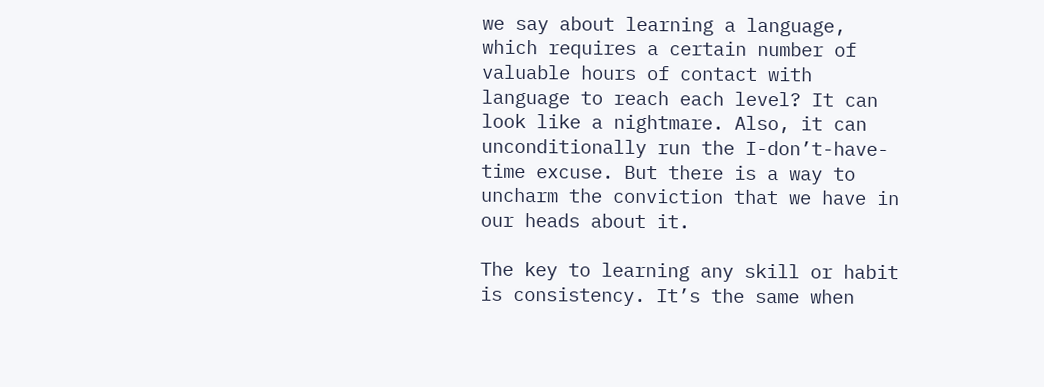we say about learning a language, which requires a certain number of valuable hours of contact with language to reach each level? It can look like a nightmare. Also, it can unconditionally run the I-don’t-have-time excuse. But there is a way to uncharm the conviction that we have in our heads about it.

The key to learning any skill or habit is consistency. It’s the same when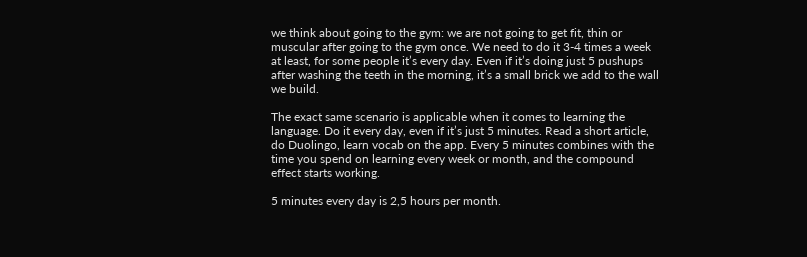we think about going to the gym: we are not going to get fit, thin or muscular after going to the gym once. We need to do it 3-4 times a week at least, for some people it’s every day. Even if it’s doing just 5 pushups after washing the teeth in the morning, it’s a small brick we add to the wall we build.

The exact same scenario is applicable when it comes to learning the language. Do it every day, even if it’s just 5 minutes. Read a short article, do Duolingo, learn vocab on the app. Every 5 minutes combines with the time you spend on learning every week or month, and the compound effect starts working.

5 minutes every day is 2,5 hours per month.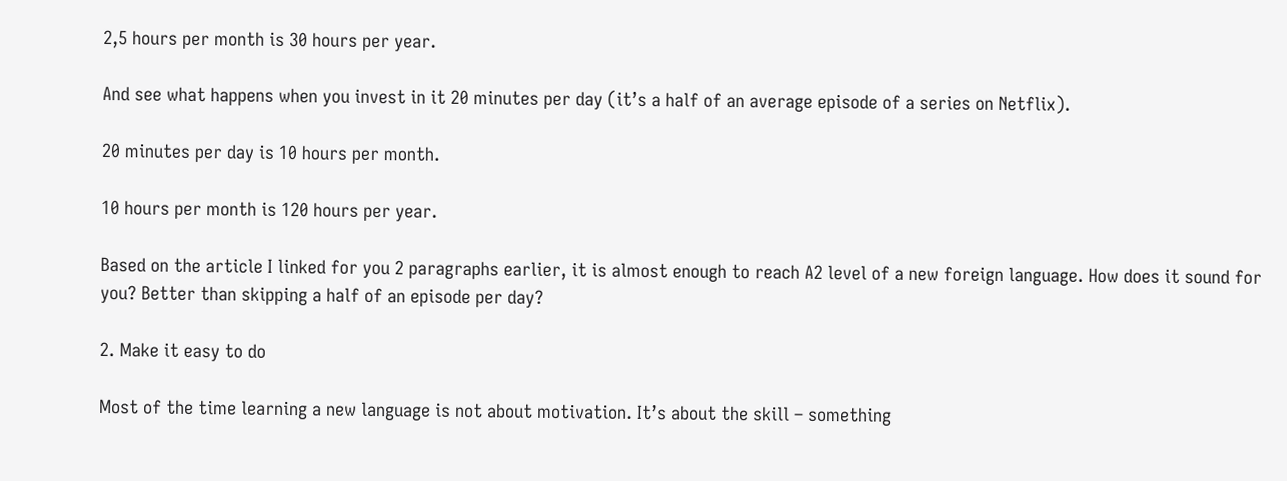2,5 hours per month is 30 hours per year.

And see what happens when you invest in it 20 minutes per day (it’s a half of an average episode of a series on Netflix).

20 minutes per day is 10 hours per month.

10 hours per month is 120 hours per year.

Based on the article I linked for you 2 paragraphs earlier, it is almost enough to reach A2 level of a new foreign language. How does it sound for you? Better than skipping a half of an episode per day?

2. Make it easy to do

Most of the time learning a new language is not about motivation. It’s about the skill – something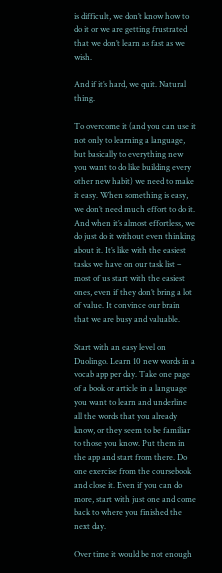is difficult, we don’t know how to do it or we are getting frustrated that we don’t learn as fast as we wish.

And if it’s hard, we quit. Natural thing.

To overcome it (and you can use it not only to learning a language, but basically to everything new you want to do like building every other new habit) we need to make it easy. When something is easy, we don’t need much effort to do it. And when it’s almost effortless, we do just do it without even thinking about it. It’s like with the easiest tasks we have on our task list – most of us start with the easiest ones, even if they don’t bring a lot of value. It convince our brain that we are busy and valuable.

Start with an easy level on Duolingo. Learn 10 new words in a vocab app per day. Take one page of a book or article in a language you want to learn and underline all the words that you already know, or they seem to be familiar to those you know. Put them in the app and start from there. Do one exercise from the coursebook and close it. Even if you can do more, start with just one and come back to where you finished the next day.

Over time it would be not enough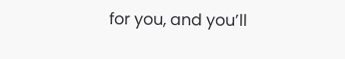for you, and you’ll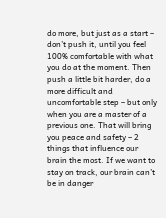do more, but just as a start – don’t push it, until you feel 100% comfortable with what you do at the moment. Then push a little bit harder, do a more difficult and uncomfortable step – but only when you are a master of a previous one. That will bring you peace and safety – 2 things that influence our brain the most. If we want to stay on track, our brain can’t be in danger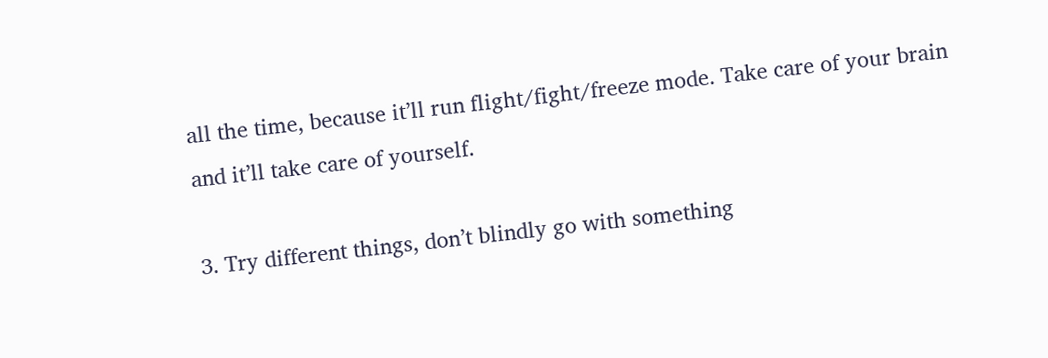all the time, because it’ll run flight/fight/freeze mode. Take care of your brain and it’ll take care of yourself.

3. Try different things, don’t blindly go with something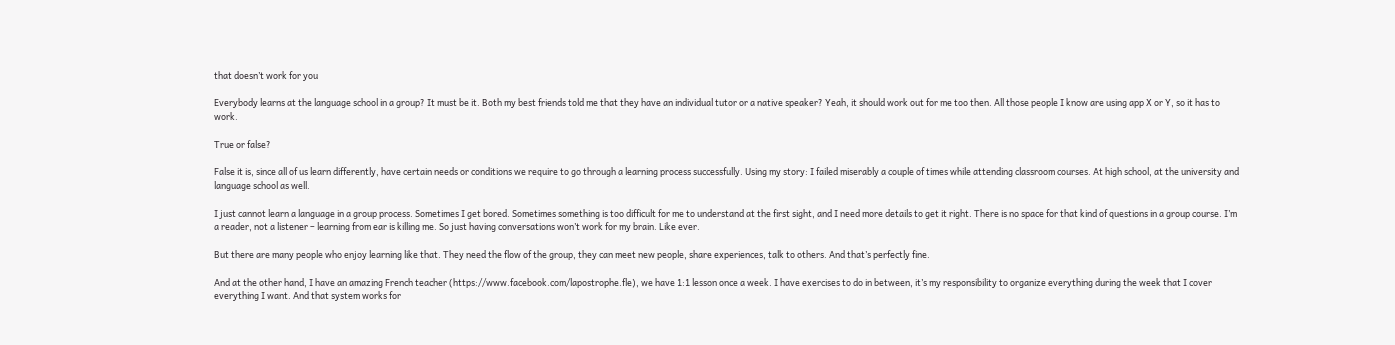that doesn’t work for you

Everybody learns at the language school in a group? It must be it. Both my best friends told me that they have an individual tutor or a native speaker? Yeah, it should work out for me too then. All those people I know are using app X or Y, so it has to work.

True or false?

False it is, since all of us learn differently, have certain needs or conditions we require to go through a learning process successfully. Using my story: I failed miserably a couple of times while attending classroom courses. At high school, at the university and language school as well.

I just cannot learn a language in a group process. Sometimes I get bored. Sometimes something is too difficult for me to understand at the first sight, and I need more details to get it right. There is no space for that kind of questions in a group course. I’m a reader, not a listener – learning from ear is killing me. So just having conversations won’t work for my brain. Like ever.

But there are many people who enjoy learning like that. They need the flow of the group, they can meet new people, share experiences, talk to others. And that’s perfectly fine.

And at the other hand, I have an amazing French teacher (https://www.facebook.com/lapostrophe.fle), we have 1:1 lesson once a week. I have exercises to do in between, it’s my responsibility to organize everything during the week that I cover everything I want. And that system works for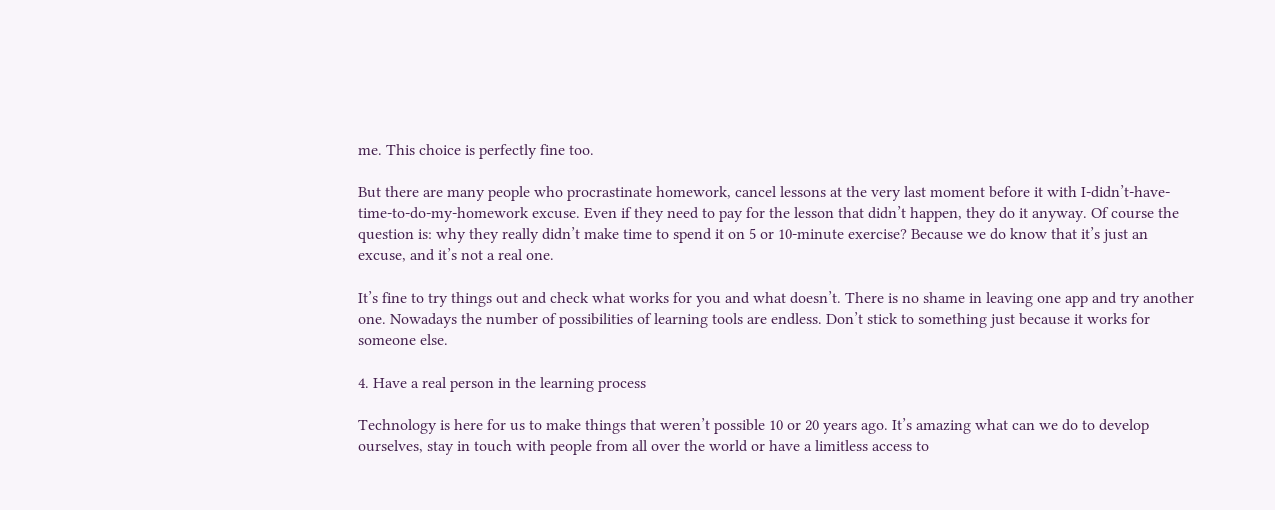me. This choice is perfectly fine too.

But there are many people who procrastinate homework, cancel lessons at the very last moment before it with I-didn’t-have-time-to-do-my-homework excuse. Even if they need to pay for the lesson that didn’t happen, they do it anyway. Of course the question is: why they really didn’t make time to spend it on 5 or 10-minute exercise? Because we do know that it’s just an excuse, and it’s not a real one.

It’s fine to try things out and check what works for you and what doesn’t. There is no shame in leaving one app and try another one. Nowadays the number of possibilities of learning tools are endless. Don’t stick to something just because it works for someone else.

4. Have a real person in the learning process

Technology is here for us to make things that weren’t possible 10 or 20 years ago. It’s amazing what can we do to develop ourselves, stay in touch with people from all over the world or have a limitless access to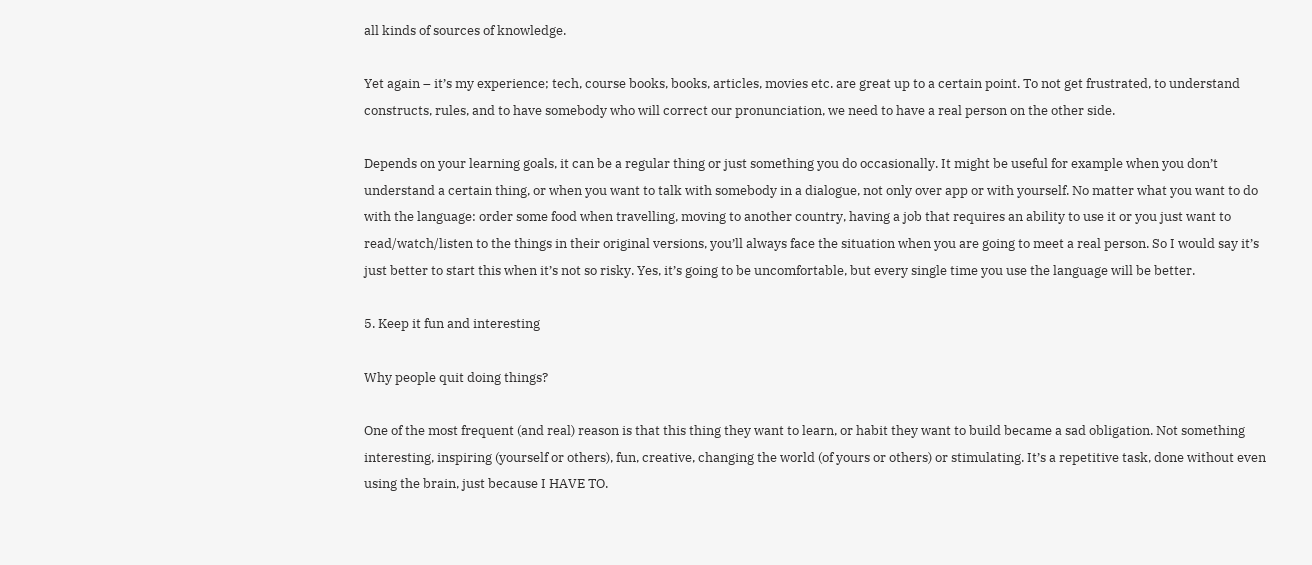all kinds of sources of knowledge.

Yet again – it’s my experience; tech, course books, books, articles, movies etc. are great up to a certain point. To not get frustrated, to understand constructs, rules, and to have somebody who will correct our pronunciation, we need to have a real person on the other side.

Depends on your learning goals, it can be a regular thing or just something you do occasionally. It might be useful for example when you don’t understand a certain thing, or when you want to talk with somebody in a dialogue, not only over app or with yourself. No matter what you want to do with the language: order some food when travelling, moving to another country, having a job that requires an ability to use it or you just want to read/watch/listen to the things in their original versions, you’ll always face the situation when you are going to meet a real person. So I would say it’s just better to start this when it’s not so risky. Yes, it’s going to be uncomfortable, but every single time you use the language will be better.

5. Keep it fun and interesting

Why people quit doing things?

One of the most frequent (and real) reason is that this thing they want to learn, or habit they want to build became a sad obligation. Not something interesting, inspiring (yourself or others), fun, creative, changing the world (of yours or others) or stimulating. It’s a repetitive task, done without even using the brain, just because I HAVE TO.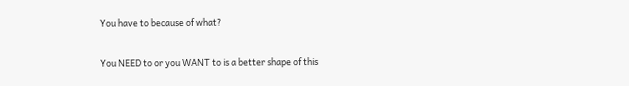You have to because of what?

You NEED to or you WANT to is a better shape of this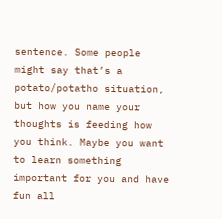sentence. Some people might say that’s a potato/potatho situation, but how you name your thoughts is feeding how you think. Maybe you want to learn something important for you and have fun all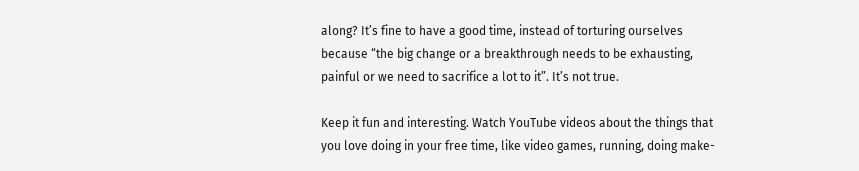along? It’s fine to have a good time, instead of torturing ourselves because “the big change or a breakthrough needs to be exhausting, painful or we need to sacrifice a lot to it”. It’s not true.

Keep it fun and interesting. Watch YouTube videos about the things that you love doing in your free time, like video games, running, doing make-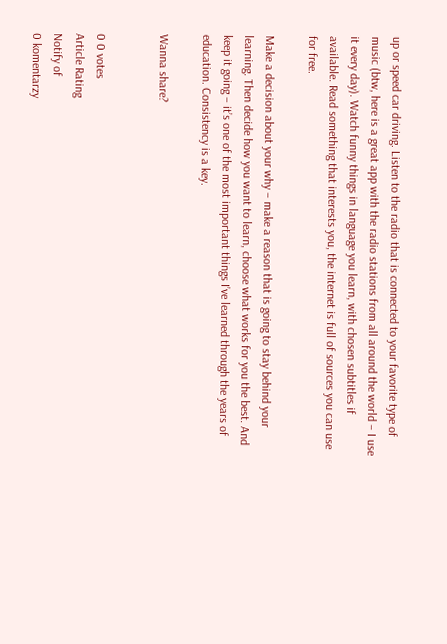up or speed car driving. Listen to the radio that is connected to your favorite type of music (btw, here is a great app with the radio stations from all around the world – I use it every day). Watch funny things in language you learn, with chosen subtitles if available. Read something that interests you, the internet is full of sources you can use for free.

Make a decision about your why – make a reason that is going to stay behind your learning. Then decide how you want to learn, choose what works for you the best. And keep it going – it’s one of the most important things I’ve learned through the years of education. Consistency is a key.

Wanna share?


0 0 votes
Article Rating
Notify of
0 komentarzy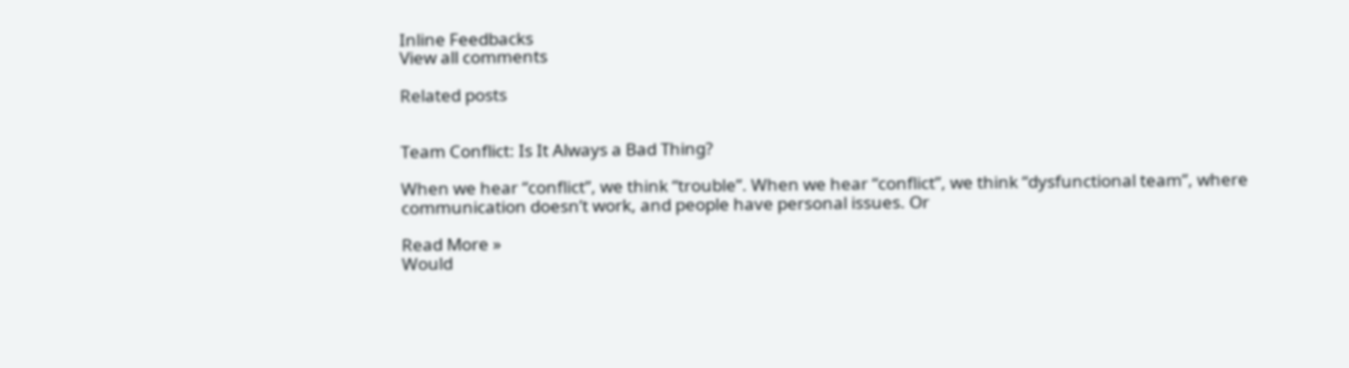Inline Feedbacks
View all comments

Related posts


Team Conflict: Is It Always a Bad Thing?

When we hear “conflict”, we think “trouble”. When we hear “conflict”, we think “dysfunctional team”, where communication doesn’t work, and people have personal issues. Or

Read More »
Would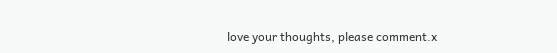love your thoughts, please comment.x